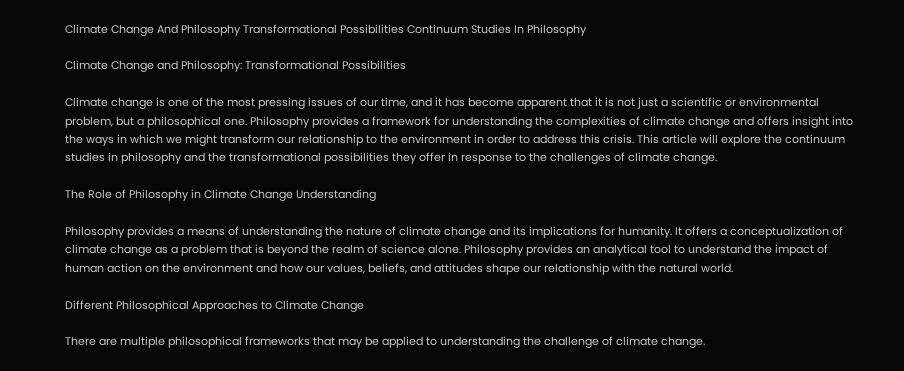Climate Change And Philosophy Transformational Possibilities Continuum Studies In Philosophy

Climate Change and Philosophy: Transformational Possibilities

Climate change is one of the most pressing issues of our time, and it has become apparent that it is not just a scientific or environmental problem, but a philosophical one. Philosophy provides a framework for understanding the complexities of climate change and offers insight into the ways in which we might transform our relationship to the environment in order to address this crisis. This article will explore the continuum studies in philosophy and the transformational possibilities they offer in response to the challenges of climate change.

The Role of Philosophy in Climate Change Understanding

Philosophy provides a means of understanding the nature of climate change and its implications for humanity. It offers a conceptualization of climate change as a problem that is beyond the realm of science alone. Philosophy provides an analytical tool to understand the impact of human action on the environment and how our values, beliefs, and attitudes shape our relationship with the natural world.

Different Philosophical Approaches to Climate Change

There are multiple philosophical frameworks that may be applied to understanding the challenge of climate change.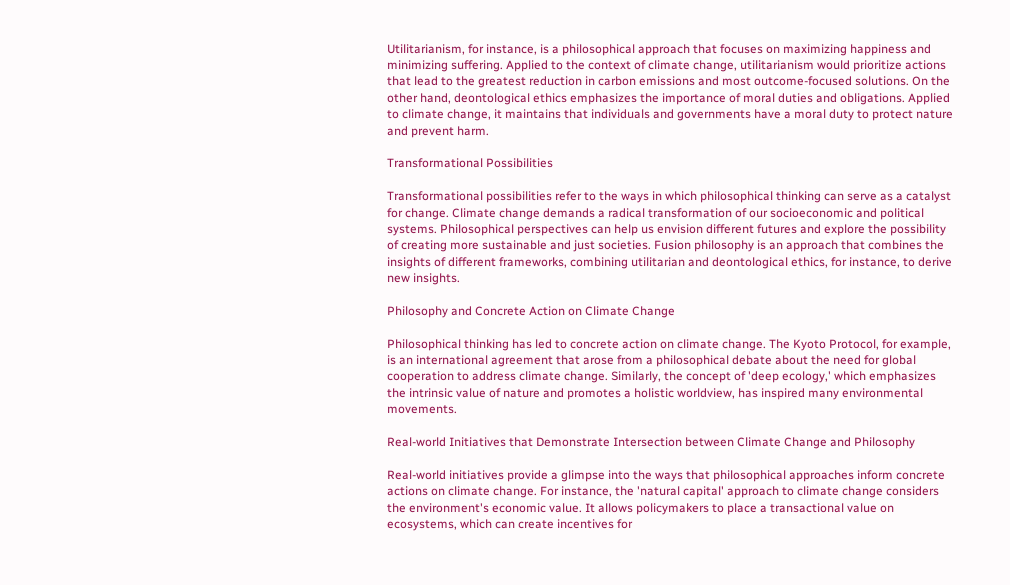Utilitarianism, for instance, is a philosophical approach that focuses on maximizing happiness and minimizing suffering. Applied to the context of climate change, utilitarianism would prioritize actions that lead to the greatest reduction in carbon emissions and most outcome-focused solutions. On the other hand, deontological ethics emphasizes the importance of moral duties and obligations. Applied to climate change, it maintains that individuals and governments have a moral duty to protect nature and prevent harm.

Transformational Possibilities

Transformational possibilities refer to the ways in which philosophical thinking can serve as a catalyst for change. Climate change demands a radical transformation of our socioeconomic and political systems. Philosophical perspectives can help us envision different futures and explore the possibility of creating more sustainable and just societies. Fusion philosophy is an approach that combines the insights of different frameworks, combining utilitarian and deontological ethics, for instance, to derive new insights.

Philosophy and Concrete Action on Climate Change

Philosophical thinking has led to concrete action on climate change. The Kyoto Protocol, for example, is an international agreement that arose from a philosophical debate about the need for global cooperation to address climate change. Similarly, the concept of 'deep ecology,' which emphasizes the intrinsic value of nature and promotes a holistic worldview, has inspired many environmental movements.

Real-world Initiatives that Demonstrate Intersection between Climate Change and Philosophy

Real-world initiatives provide a glimpse into the ways that philosophical approaches inform concrete actions on climate change. For instance, the 'natural capital' approach to climate change considers the environment's economic value. It allows policymakers to place a transactional value on ecosystems, which can create incentives for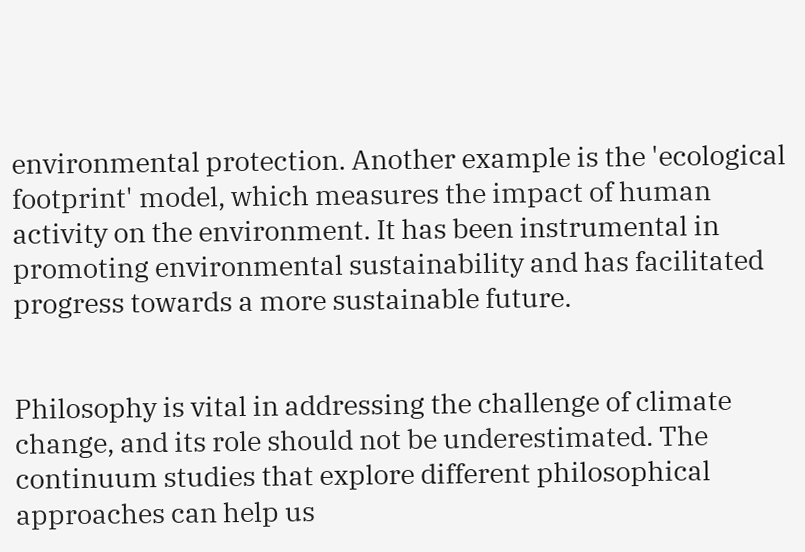environmental protection. Another example is the 'ecological footprint' model, which measures the impact of human activity on the environment. It has been instrumental in promoting environmental sustainability and has facilitated progress towards a more sustainable future.


Philosophy is vital in addressing the challenge of climate change, and its role should not be underestimated. The continuum studies that explore different philosophical approaches can help us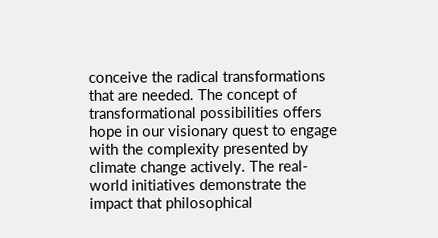conceive the radical transformations that are needed. The concept of transformational possibilities offers hope in our visionary quest to engage with the complexity presented by climate change actively. The real-world initiatives demonstrate the impact that philosophical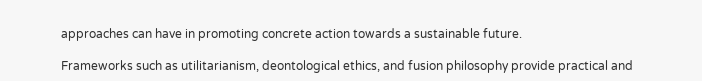approaches can have in promoting concrete action towards a sustainable future.

Frameworks such as utilitarianism, deontological ethics, and fusion philosophy provide practical and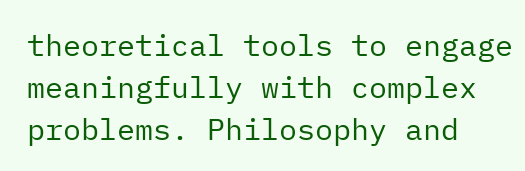theoretical tools to engage meaningfully with complex problems. Philosophy and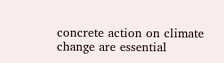concrete action on climate change are essential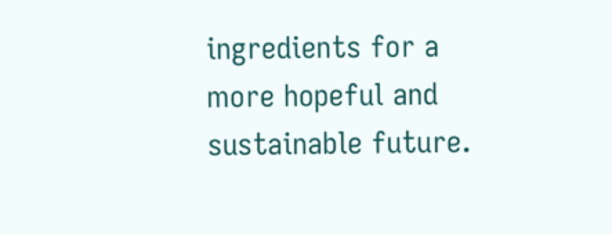ingredients for a more hopeful and sustainable future.